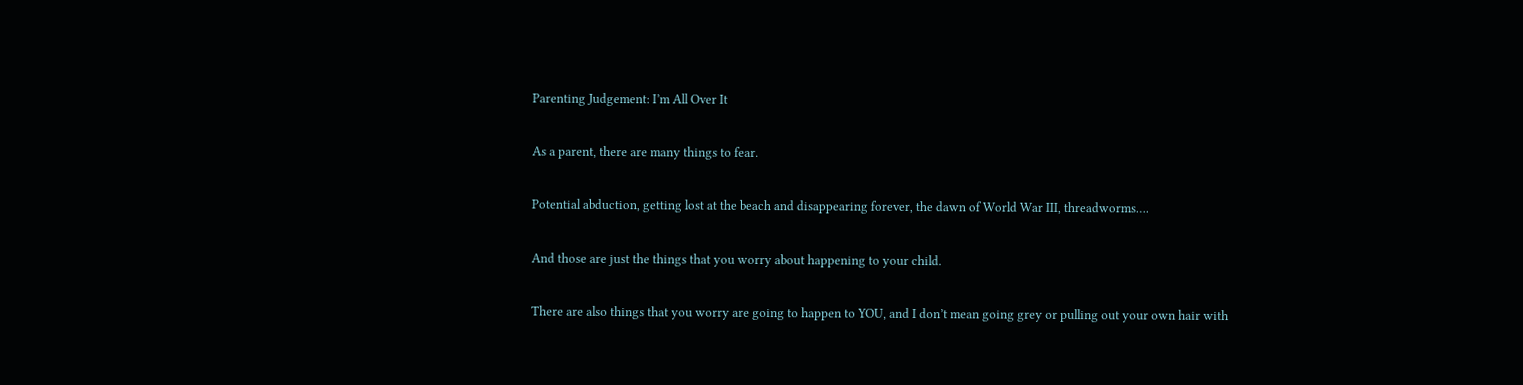Parenting Judgement: I’m All Over It

As a parent, there are many things to fear.

Potential abduction, getting lost at the beach and disappearing forever, the dawn of World War III, threadworms….

And those are just the things that you worry about happening to your child.

There are also things that you worry are going to happen to YOU, and I don’t mean going grey or pulling out your own hair with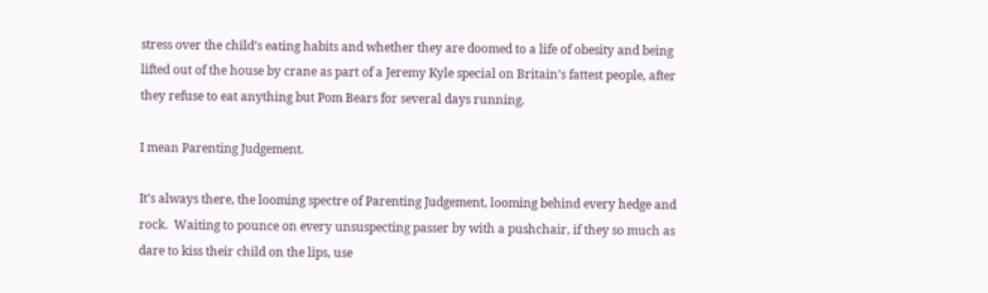stress over the child’s eating habits and whether they are doomed to a life of obesity and being lifted out of the house by crane as part of a Jeremy Kyle special on Britain’s fattest people, after they refuse to eat anything but Pom Bears for several days running.

I mean Parenting Judgement.

It’s always there, the looming spectre of Parenting Judgement, looming behind every hedge and rock.  Waiting to pounce on every unsuspecting passer by with a pushchair, if they so much as dare to kiss their child on the lips, use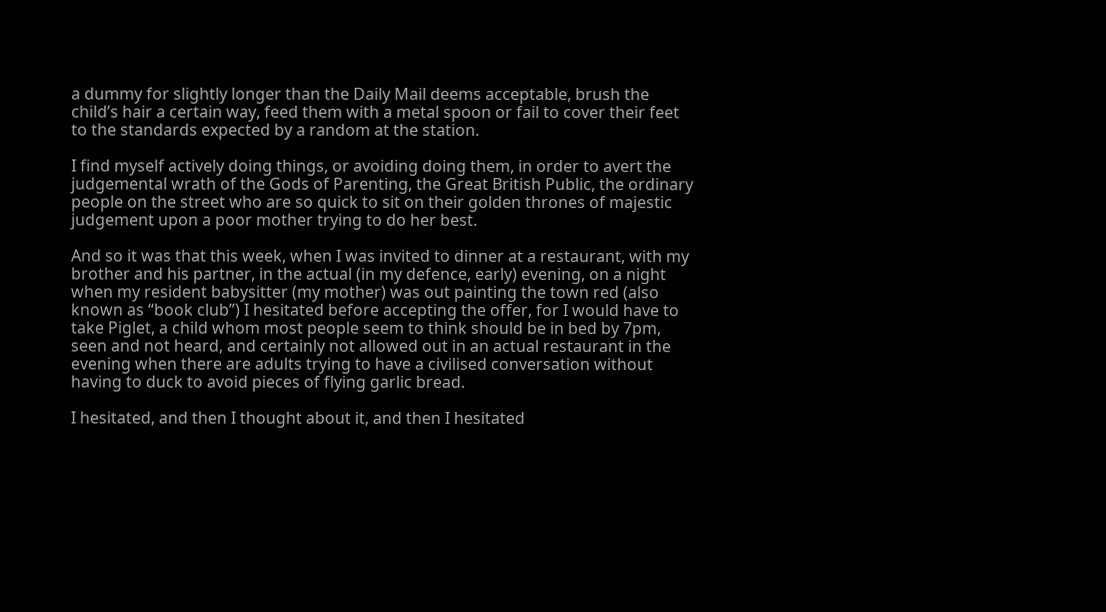a dummy for slightly longer than the Daily Mail deems acceptable, brush the child’s hair a certain way, feed them with a metal spoon or fail to cover their feet to the standards expected by a random at the station.

I find myself actively doing things, or avoiding doing them, in order to avert the judgemental wrath of the Gods of Parenting, the Great British Public, the ordinary people on the street who are so quick to sit on their golden thrones of majestic judgement upon a poor mother trying to do her best.

And so it was that this week, when I was invited to dinner at a restaurant, with my brother and his partner, in the actual (in my defence, early) evening, on a night when my resident babysitter (my mother) was out painting the town red (also known as “book club”) I hesitated before accepting the offer, for I would have to take Piglet, a child whom most people seem to think should be in bed by 7pm, seen and not heard, and certainly not allowed out in an actual restaurant in the evening when there are adults trying to have a civilised conversation without having to duck to avoid pieces of flying garlic bread.

I hesitated, and then I thought about it, and then I hesitated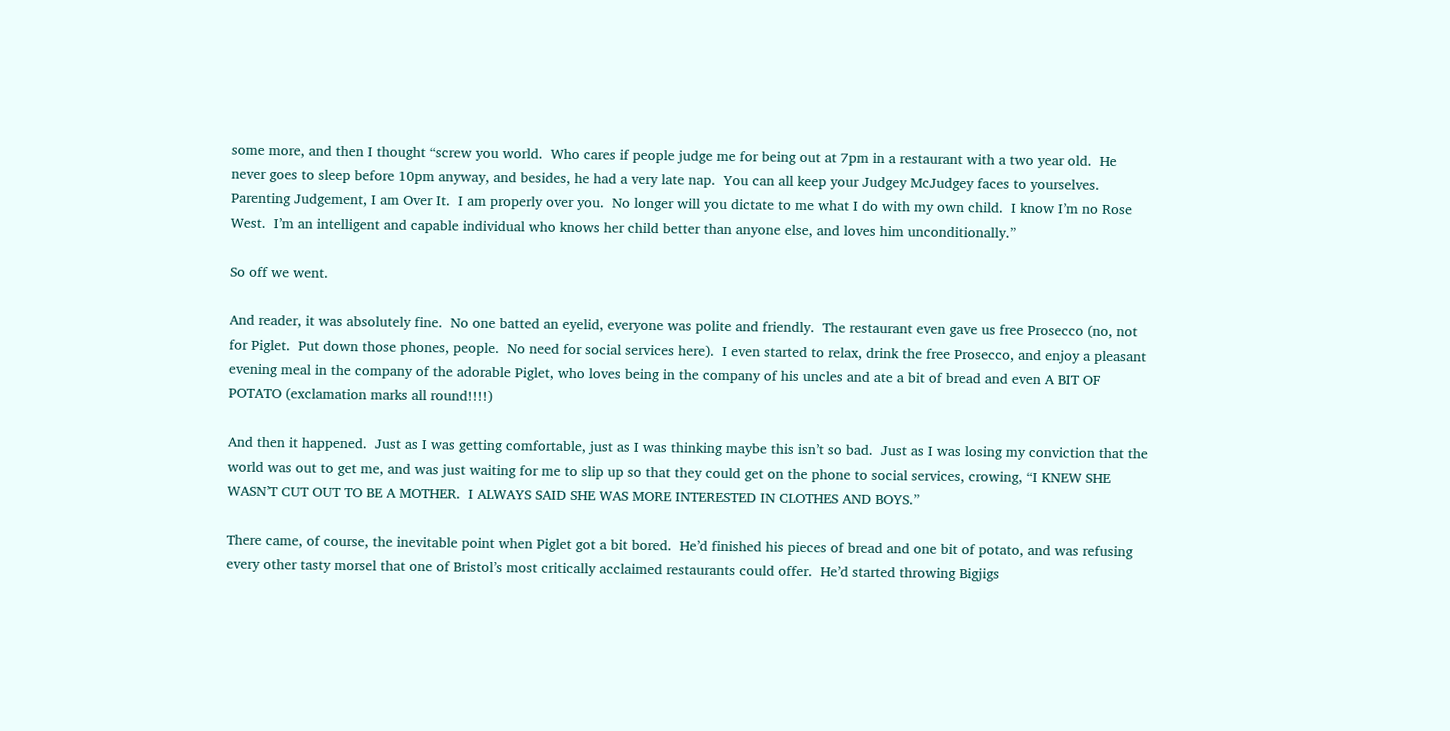some more, and then I thought “screw you world.  Who cares if people judge me for being out at 7pm in a restaurant with a two year old.  He never goes to sleep before 10pm anyway, and besides, he had a very late nap.  You can all keep your Judgey McJudgey faces to yourselves.  Parenting Judgement, I am Over It.  I am properly over you.  No longer will you dictate to me what I do with my own child.  I know I’m no Rose West.  I’m an intelligent and capable individual who knows her child better than anyone else, and loves him unconditionally.”

So off we went.

And reader, it was absolutely fine.  No one batted an eyelid, everyone was polite and friendly.  The restaurant even gave us free Prosecco (no, not for Piglet.  Put down those phones, people.  No need for social services here).  I even started to relax, drink the free Prosecco, and enjoy a pleasant evening meal in the company of the adorable Piglet, who loves being in the company of his uncles and ate a bit of bread and even A BIT OF POTATO (exclamation marks all round!!!!)

And then it happened.  Just as I was getting comfortable, just as I was thinking maybe this isn’t so bad.  Just as I was losing my conviction that the world was out to get me, and was just waiting for me to slip up so that they could get on the phone to social services, crowing, “I KNEW SHE WASN’T CUT OUT TO BE A MOTHER.  I ALWAYS SAID SHE WAS MORE INTERESTED IN CLOTHES AND BOYS.”

There came, of course, the inevitable point when Piglet got a bit bored.  He’d finished his pieces of bread and one bit of potato, and was refusing every other tasty morsel that one of Bristol’s most critically acclaimed restaurants could offer.  He’d started throwing Bigjigs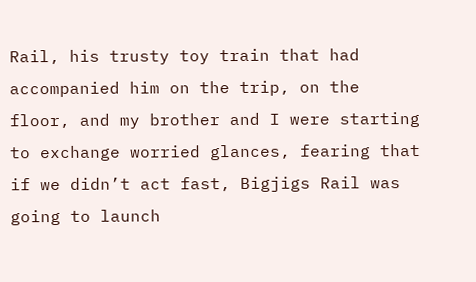Rail, his trusty toy train that had accompanied him on the trip, on the floor, and my brother and I were starting to exchange worried glances, fearing that if we didn’t act fast, Bigjigs Rail was going to launch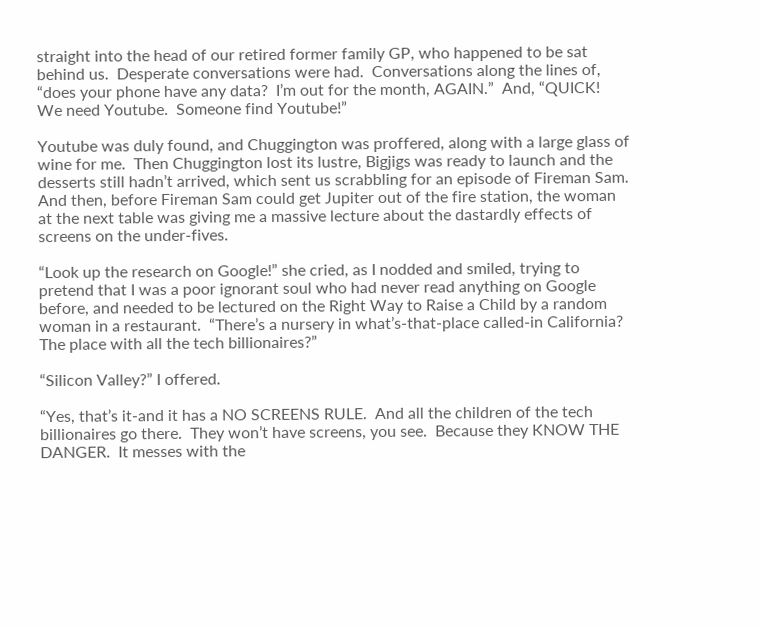straight into the head of our retired former family GP, who happened to be sat behind us.  Desperate conversations were had.  Conversations along the lines of, “does your phone have any data?  I’m out for the month, AGAIN.”  And, “QUICK!  We need Youtube.  Someone find Youtube!”

Youtube was duly found, and Chuggington was proffered, along with a large glass of wine for me.  Then Chuggington lost its lustre, Bigjigs was ready to launch and the desserts still hadn’t arrived, which sent us scrabbling for an episode of Fireman Sam.  And then, before Fireman Sam could get Jupiter out of the fire station, the woman at the next table was giving me a massive lecture about the dastardly effects of screens on the under-fives.

“Look up the research on Google!” she cried, as I nodded and smiled, trying to pretend that I was a poor ignorant soul who had never read anything on Google before, and needed to be lectured on the Right Way to Raise a Child by a random woman in a restaurant.  “There’s a nursery in what’s-that-place called-in California?  The place with all the tech billionaires?”

“Silicon Valley?” I offered.

“Yes, that’s it-and it has a NO SCREENS RULE.  And all the children of the tech billionaires go there.  They won’t have screens, you see.  Because they KNOW THE DANGER.  It messes with the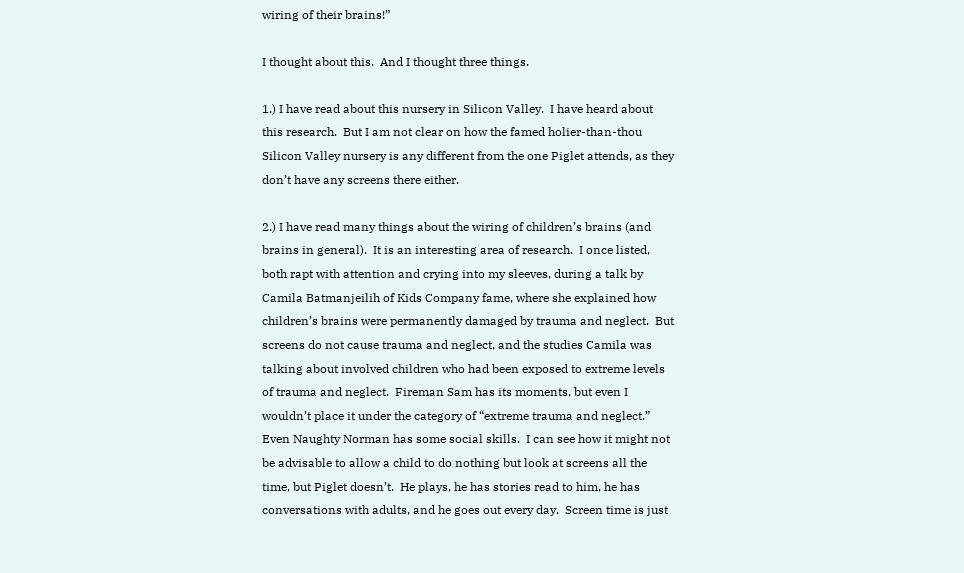wiring of their brains!”

I thought about this.  And I thought three things.

1.) I have read about this nursery in Silicon Valley.  I have heard about this research.  But I am not clear on how the famed holier-than-thou Silicon Valley nursery is any different from the one Piglet attends, as they don’t have any screens there either.

2.) I have read many things about the wiring of children’s brains (and brains in general).  It is an interesting area of research.  I once listed, both rapt with attention and crying into my sleeves, during a talk by Camila Batmanjeilih of Kids Company fame, where she explained how children’s brains were permanently damaged by trauma and neglect.  But screens do not cause trauma and neglect, and the studies Camila was talking about involved children who had been exposed to extreme levels of trauma and neglect.  Fireman Sam has its moments, but even I wouldn’t place it under the category of “extreme trauma and neglect.” Even Naughty Norman has some social skills.  I can see how it might not be advisable to allow a child to do nothing but look at screens all the time, but Piglet doesn’t.  He plays, he has stories read to him, he has conversations with adults, and he goes out every day.  Screen time is just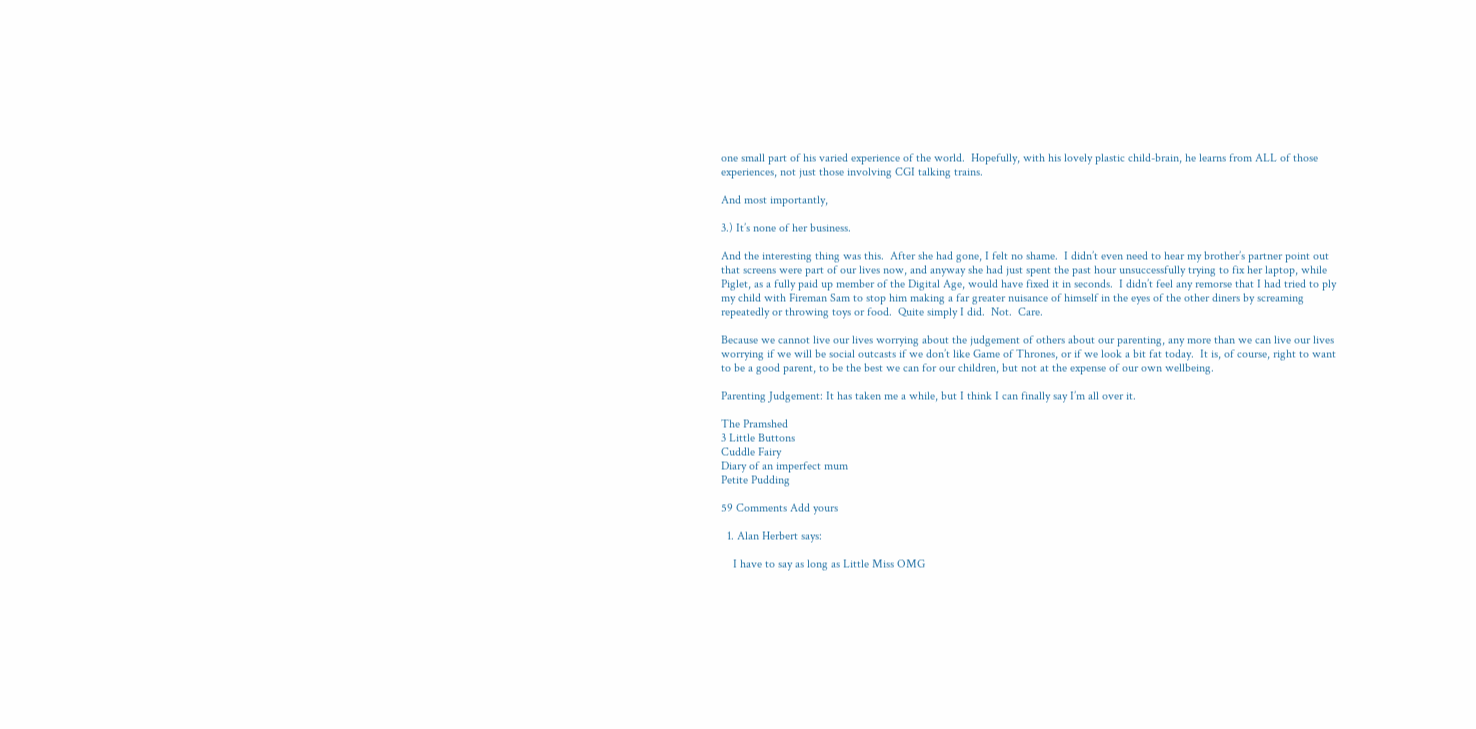one small part of his varied experience of the world.  Hopefully, with his lovely plastic child-brain, he learns from ALL of those experiences, not just those involving CGI talking trains.

And most importantly,

3.) It’s none of her business.

And the interesting thing was this.  After she had gone, I felt no shame.  I didn’t even need to hear my brother’s partner point out that screens were part of our lives now, and anyway she had just spent the past hour unsuccessfully trying to fix her laptop, while Piglet, as a fully paid up member of the Digital Age, would have fixed it in seconds.  I didn’t feel any remorse that I had tried to ply my child with Fireman Sam to stop him making a far greater nuisance of himself in the eyes of the other diners by screaming repeatedly or throwing toys or food.  Quite simply I did.  Not.  Care.

Because we cannot live our lives worrying about the judgement of others about our parenting, any more than we can live our lives worrying if we will be social outcasts if we don’t like Game of Thrones, or if we look a bit fat today.  It is, of course, right to want to be a good parent, to be the best we can for our children, but not at the expense of our own wellbeing.

Parenting Judgement: It has taken me a while, but I think I can finally say I’m all over it.

The Pramshed
3 Little Buttons
Cuddle Fairy
Diary of an imperfect mum
Petite Pudding

59 Comments Add yours

  1. Alan Herbert says:

    I have to say as long as Little Miss OMG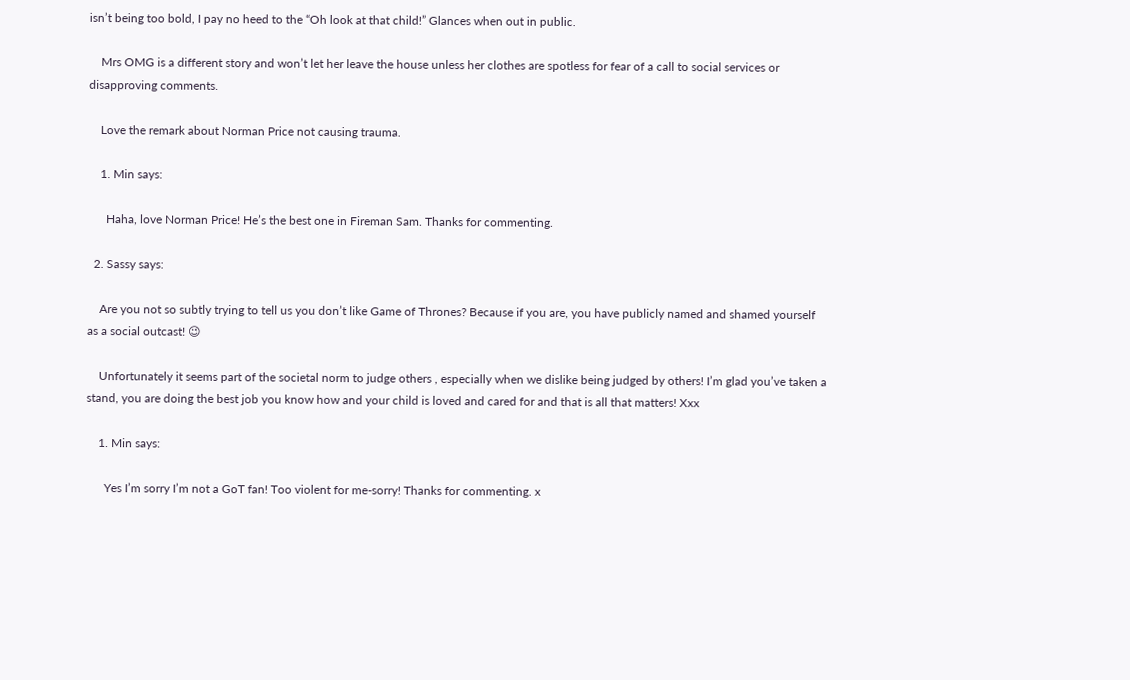isn’t being too bold, I pay no heed to the “Oh look at that child!” Glances when out in public.

    Mrs OMG is a different story and won’t let her leave the house unless her clothes are spotless for fear of a call to social services or disapproving comments.

    Love the remark about Norman Price not causing trauma.

    1. Min says:

      Haha, love Norman Price! He’s the best one in Fireman Sam. Thanks for commenting.

  2. Sassy says:

    Are you not so subtly trying to tell us you don’t like Game of Thrones? Because if you are, you have publicly named and shamed yourself as a social outcast! 😉

    Unfortunately it seems part of the societal norm to judge others , especially when we dislike being judged by others! I’m glad you’ve taken a stand, you are doing the best job you know how and your child is loved and cared for and that is all that matters! Xxx

    1. Min says:

      Yes I’m sorry I’m not a GoT fan! Too violent for me-sorry! Thanks for commenting. x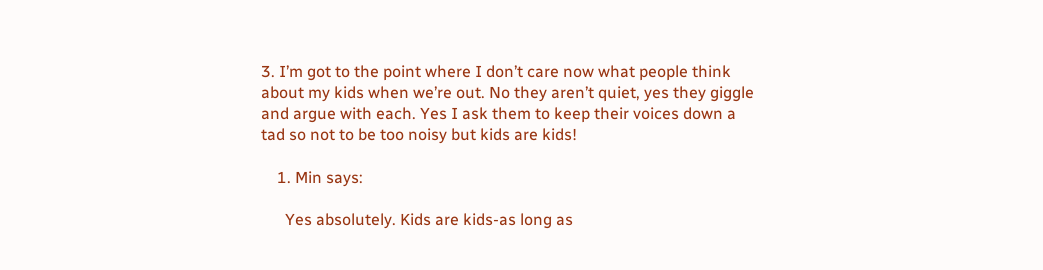3. I’m got to the point where I don’t care now what people think about my kids when we’re out. No they aren’t quiet, yes they giggle and argue with each. Yes I ask them to keep their voices down a tad so not to be too noisy but kids are kids!

    1. Min says:

      Yes absolutely. Kids are kids-as long as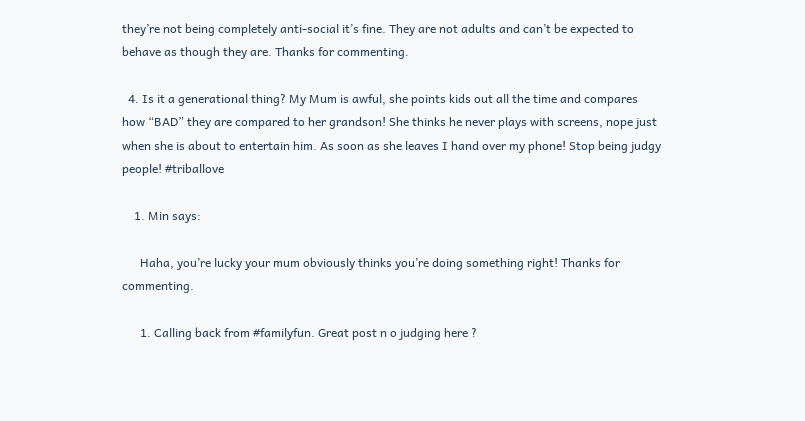they’re not being completely anti-social it’s fine. They are not adults and can’t be expected to behave as though they are. Thanks for commenting.

  4. Is it a generational thing? My Mum is awful, she points kids out all the time and compares how “BAD” they are compared to her grandson! She thinks he never plays with screens, nope just when she is about to entertain him. As soon as she leaves I hand over my phone! Stop being judgy people! #triballove

    1. Min says:

      Haha, you’re lucky your mum obviously thinks you’re doing something right! Thanks for commenting.

      1. Calling back from #familyfun. Great post n o judging here ?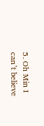5. Oh Min I can’t believe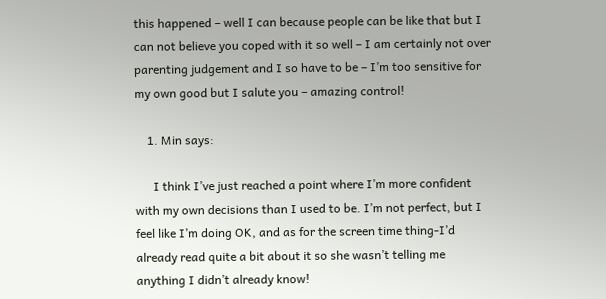this happened – well I can because people can be like that but I can not believe you coped with it so well – I am certainly not over parenting judgement and I so have to be – I’m too sensitive for my own good but I salute you – amazing control!

    1. Min says:

      I think I’ve just reached a point where I’m more confident with my own decisions than I used to be. I’m not perfect, but I feel like I’m doing OK, and as for the screen time thing-I’d already read quite a bit about it so she wasn’t telling me anything I didn’t already know!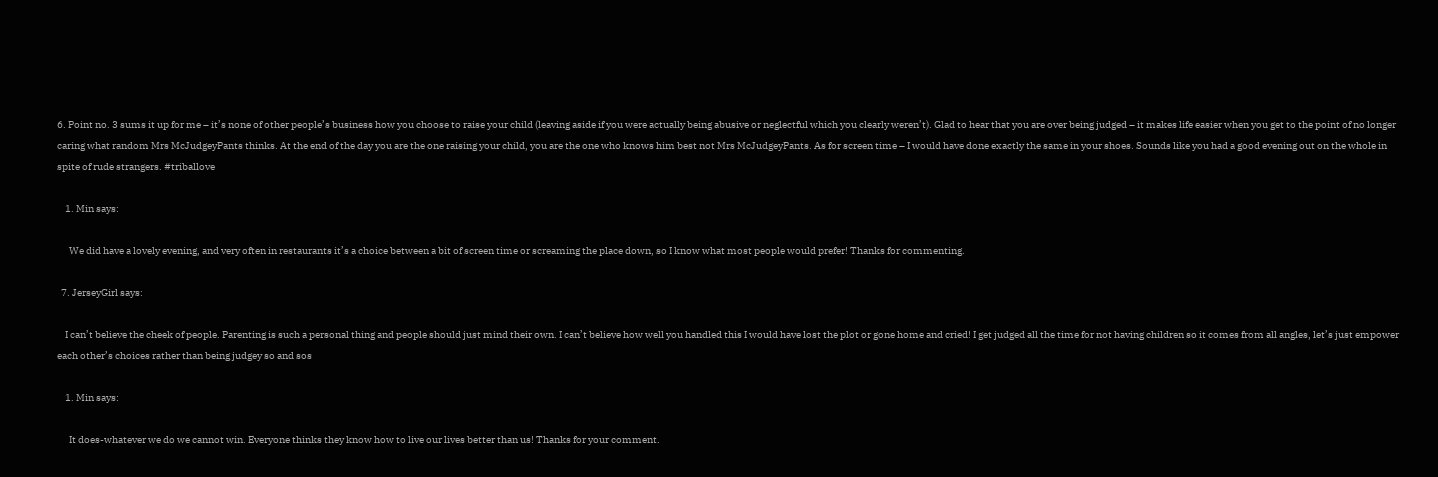6. Point no. 3 sums it up for me – it’s none of other people’s business how you choose to raise your child (leaving aside if you were actually being abusive or neglectful which you clearly weren’t). Glad to hear that you are over being judged – it makes life easier when you get to the point of no longer caring what random Mrs McJudgeyPants thinks. At the end of the day you are the one raising your child, you are the one who knows him best not Mrs McJudgeyPants. As for screen time – I would have done exactly the same in your shoes. Sounds like you had a good evening out on the whole in spite of rude strangers. #triballove

    1. Min says:

      We did have a lovely evening, and very often in restaurants it’s a choice between a bit of screen time or screaming the place down, so I know what most people would prefer! Thanks for commenting.

  7. JerseyGirl says:

    I can’t believe the cheek of people. Parenting is such a personal thing and people should just mind their own. I can’t believe how well you handled this I would have lost the plot or gone home and cried! I get judged all the time for not having children so it comes from all angles, let’s just empower each other’s choices rather than being judgey so and sos

    1. Min says:

      It does-whatever we do we cannot win. Everyone thinks they know how to live our lives better than us! Thanks for your comment.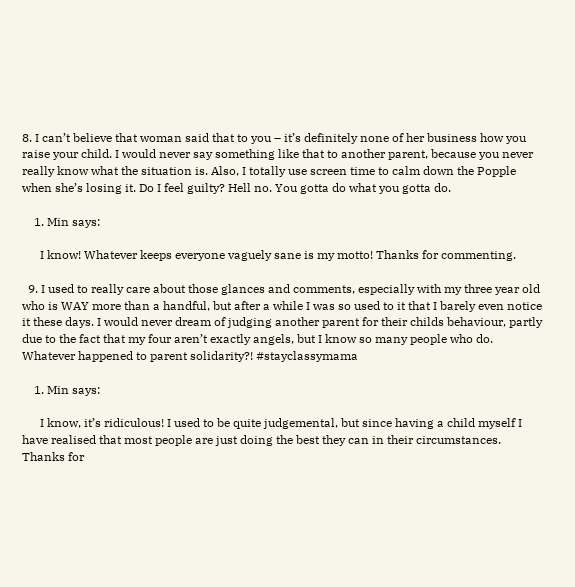8. I can’t believe that woman said that to you – it’s definitely none of her business how you raise your child. I would never say something like that to another parent, because you never really know what the situation is. Also, I totally use screen time to calm down the Popple when she’s losing it. Do I feel guilty? Hell no. You gotta do what you gotta do.

    1. Min says:

      I know! Whatever keeps everyone vaguely sane is my motto! Thanks for commenting.

  9. I used to really care about those glances and comments, especially with my three year old who is WAY more than a handful, but after a while I was so used to it that I barely even notice it these days. I would never dream of judging another parent for their childs behaviour, partly due to the fact that my four aren’t exactly angels, but I know so many people who do. Whatever happened to parent solidarity?! #stayclassymama

    1. Min says:

      I know, it’s ridiculous! I used to be quite judgemental, but since having a child myself I have realised that most people are just doing the best they can in their circumstances. Thanks for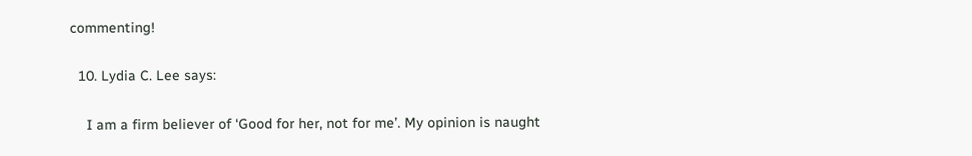commenting!

  10. Lydia C. Lee says:

    I am a firm believer of ‘Good for her, not for me’. My opinion is naught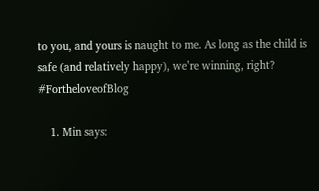to you, and yours is naught to me. As long as the child is safe (and relatively happy), we’re winning, right? #FortheloveofBlog

    1. Min says: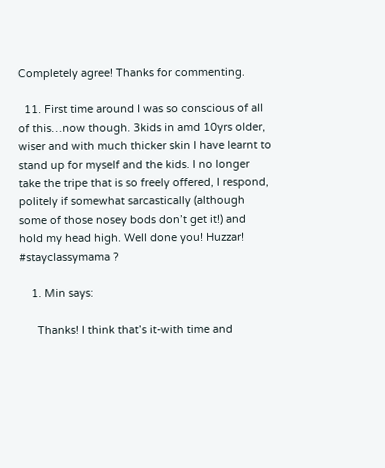Completely agree! Thanks for commenting.

  11. First time around I was so conscious of all of this…now though. 3kids in amd 10yrs older, wiser and with much thicker skin I have learnt to stand up for myself and the kids. I no longer take the tripe that is so freely offered, I respond, politely if somewhat sarcastically (although some of those nosey bods don’t get it!) and hold my head high. Well done you! Huzzar! #stayclassymama ?

    1. Min says:

      Thanks! I think that’s it-with time and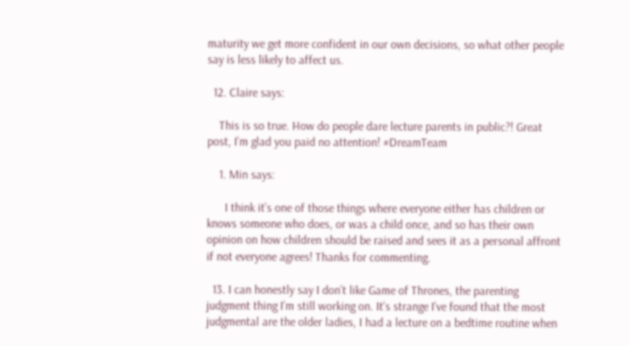maturity we get more confident in our own decisions, so what other people say is less likely to affect us.

  12. Claire says:

    This is so true. How do people dare lecture parents in public?! Great post, I’m glad you paid no attention! #DreamTeam

    1. Min says:

      I think it’s one of those things where everyone either has children or knows someone who does, or was a child once, and so has their own opinion on how children should be raised and sees it as a personal affront if not everyone agrees! Thanks for commenting.

  13. I can honestly say I don’t like Game of Thrones, the parenting judgment thing I’m still working on. It’s strange I’ve found that the most judgmental are the older ladies, I had a lecture on a bedtime routine when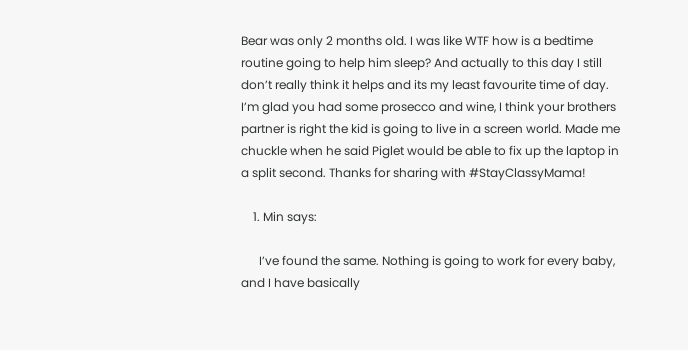Bear was only 2 months old. I was like WTF how is a bedtime routine going to help him sleep? And actually to this day I still don’t really think it helps and its my least favourite time of day. I’m glad you had some prosecco and wine, I think your brothers partner is right the kid is going to live in a screen world. Made me chuckle when he said Piglet would be able to fix up the laptop in a split second. Thanks for sharing with #StayClassyMama!

    1. Min says:

      I’ve found the same. Nothing is going to work for every baby, and I have basically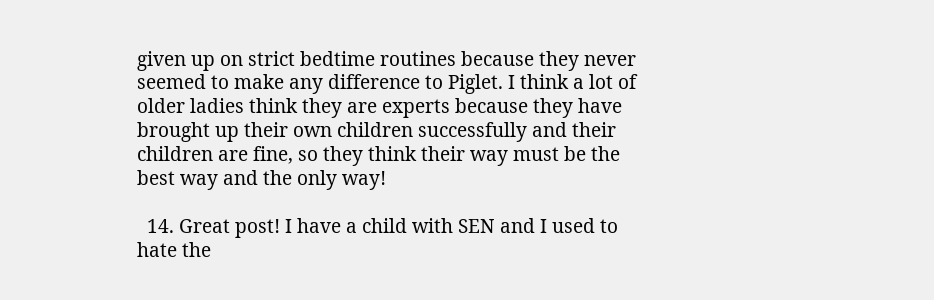given up on strict bedtime routines because they never seemed to make any difference to Piglet. I think a lot of older ladies think they are experts because they have brought up their own children successfully and their children are fine, so they think their way must be the best way and the only way!

  14. Great post! I have a child with SEN and I used to hate the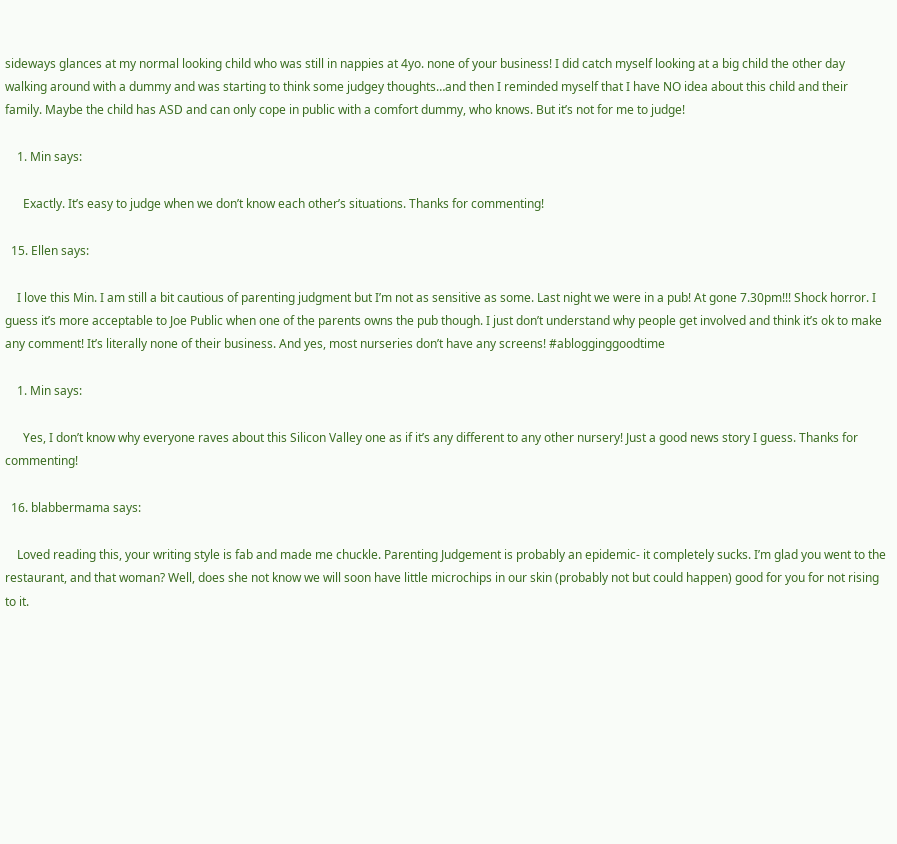sideways glances at my normal looking child who was still in nappies at 4yo. none of your business! I did catch myself looking at a big child the other day walking around with a dummy and was starting to think some judgey thoughts…and then I reminded myself that I have NO idea about this child and their family. Maybe the child has ASD and can only cope in public with a comfort dummy, who knows. But it’s not for me to judge!

    1. Min says:

      Exactly. It’s easy to judge when we don’t know each other’s situations. Thanks for commenting!

  15. Ellen says:

    I love this Min. I am still a bit cautious of parenting judgment but I’m not as sensitive as some. Last night we were in a pub! At gone 7.30pm!!! Shock horror. I guess it’s more acceptable to Joe Public when one of the parents owns the pub though. I just don’t understand why people get involved and think it’s ok to make any comment! It’s literally none of their business. And yes, most nurseries don’t have any screens! #ablogginggoodtime

    1. Min says:

      Yes, I don’t know why everyone raves about this Silicon Valley one as if it’s any different to any other nursery! Just a good news story I guess. Thanks for commenting!

  16. blabbermama says:

    Loved reading this, your writing style is fab and made me chuckle. Parenting Judgement is probably an epidemic- it completely sucks. I’m glad you went to the restaurant, and that woman? Well, does she not know we will soon have little microchips in our skin (probably not but could happen) good for you for not rising to it.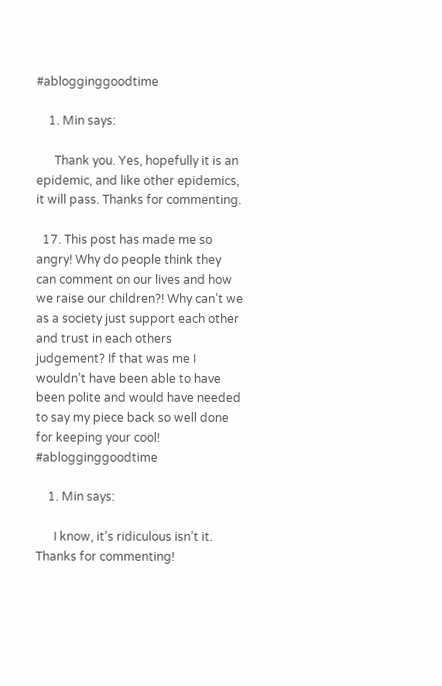#ablogginggoodtime

    1. Min says:

      Thank you. Yes, hopefully it is an epidemic, and like other epidemics, it will pass. Thanks for commenting.

  17. This post has made me so angry! Why do people think they can comment on our lives and how we raise our children?! Why can’t we as a society just support each other and trust in each others judgement? If that was me I wouldn’t have been able to have been polite and would have needed to say my piece back so well done for keeping your cool! #ablogginggoodtime

    1. Min says:

      I know, it’s ridiculous isn’t it. Thanks for commenting!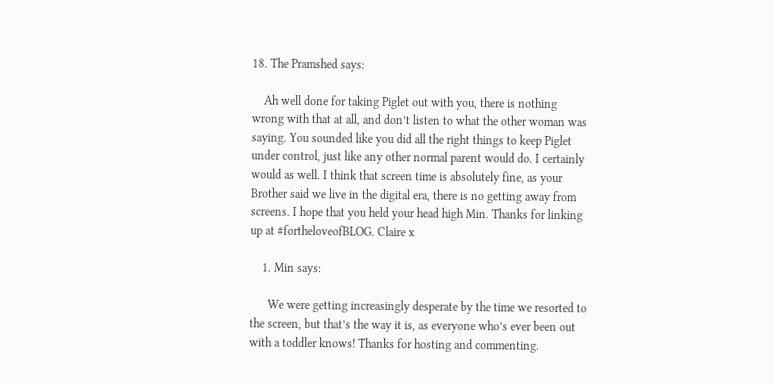18. The Pramshed says:

    Ah well done for taking Piglet out with you, there is nothing wrong with that at all, and don’t listen to what the other woman was saying. You sounded like you did all the right things to keep Piglet under control, just like any other normal parent would do. I certainly would as well. I think that screen time is absolutely fine, as your Brother said we live in the digital era, there is no getting away from screens. I hope that you held your head high Min. Thanks for linking up at #fortheloveofBLOG. Claire x

    1. Min says:

      We were getting increasingly desperate by the time we resorted to the screen, but that’s the way it is, as everyone who’s ever been out with a toddler knows! Thanks for hosting and commenting.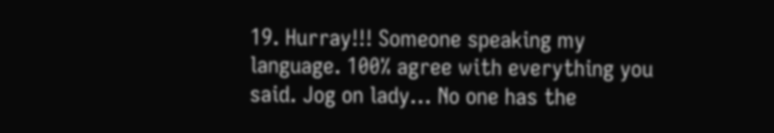19. Hurray!!! Someone speaking my language. 100% agree with everything you said. Jog on lady… No one has the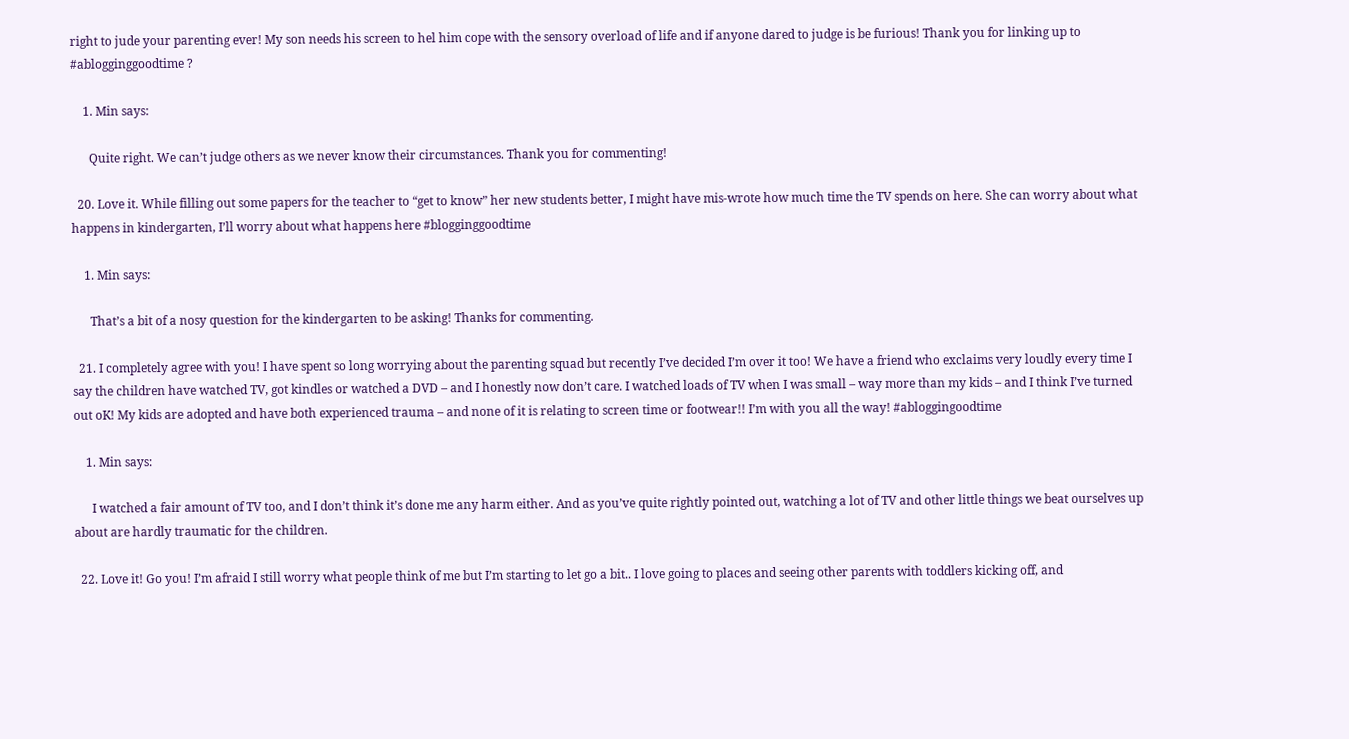right to jude your parenting ever! My son needs his screen to hel him cope with the sensory overload of life and if anyone dared to judge is be furious! Thank you for linking up to #ablogginggoodtime ?

    1. Min says:

      Quite right. We can’t judge others as we never know their circumstances. Thank you for commenting!

  20. Love it. While filling out some papers for the teacher to “get to know” her new students better, I might have mis-wrote how much time the TV spends on here. She can worry about what happens in kindergarten, I’ll worry about what happens here #blogginggoodtime

    1. Min says:

      That’s a bit of a nosy question for the kindergarten to be asking! Thanks for commenting.

  21. I completely agree with you! I have spent so long worrying about the parenting squad but recently I’ve decided I’m over it too! We have a friend who exclaims very loudly every time I say the children have watched TV, got kindles or watched a DVD – and I honestly now don’t care. I watched loads of TV when I was small – way more than my kids – and I think I’ve turned out oK! My kids are adopted and have both experienced trauma – and none of it is relating to screen time or footwear!! I’m with you all the way! #abloggingoodtime

    1. Min says:

      I watched a fair amount of TV too, and I don’t think it’s done me any harm either. And as you’ve quite rightly pointed out, watching a lot of TV and other little things we beat ourselves up about are hardly traumatic for the children.

  22. Love it! Go you! I’m afraid I still worry what people think of me but I’m starting to let go a bit.. I love going to places and seeing other parents with toddlers kicking off, and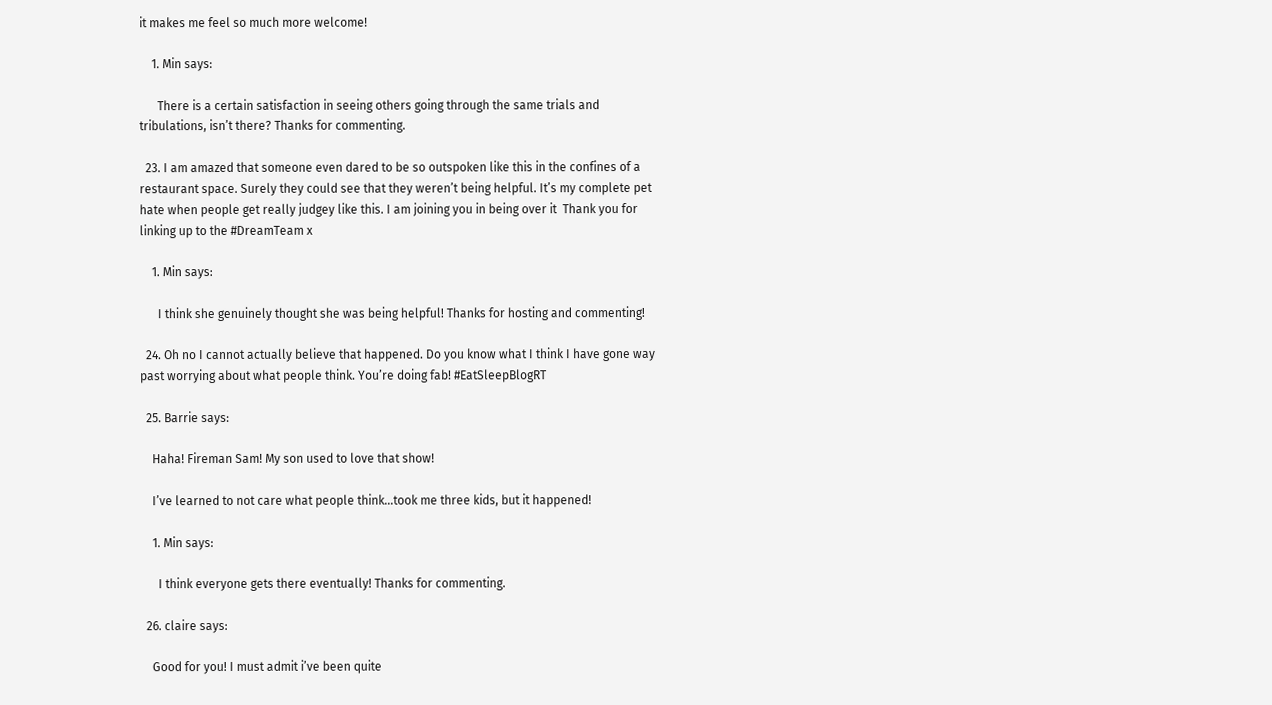it makes me feel so much more welcome!

    1. Min says:

      There is a certain satisfaction in seeing others going through the same trials and tribulations, isn’t there? Thanks for commenting.

  23. I am amazed that someone even dared to be so outspoken like this in the confines of a restaurant space. Surely they could see that they weren’t being helpful. It’s my complete pet hate when people get really judgey like this. I am joining you in being over it  Thank you for linking up to the #DreamTeam x

    1. Min says:

      I think she genuinely thought she was being helpful! Thanks for hosting and commenting!

  24. Oh no I cannot actually believe that happened. Do you know what I think I have gone way past worrying about what people think. You’re doing fab! #EatSleepBlogRT

  25. Barrie says:

    Haha! Fireman Sam! My son used to love that show!

    I’ve learned to not care what people think…took me three kids, but it happened!

    1. Min says:

      I think everyone gets there eventually! Thanks for commenting.

  26. claire says:

    Good for you! I must admit i’ve been quite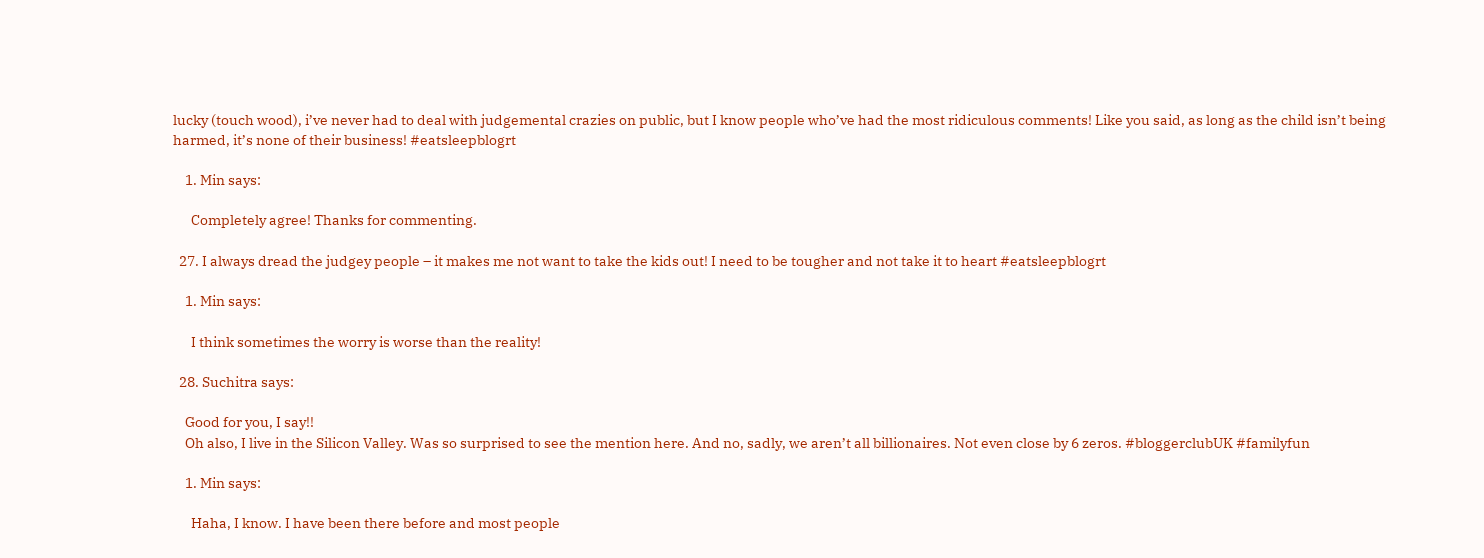lucky (touch wood), i’ve never had to deal with judgemental crazies on public, but I know people who’ve had the most ridiculous comments! Like you said, as long as the child isn’t being harmed, it’s none of their business! #eatsleepblogrt

    1. Min says:

      Completely agree! Thanks for commenting.

  27. I always dread the judgey people – it makes me not want to take the kids out! I need to be tougher and not take it to heart #eatsleepblogrt

    1. Min says:

      I think sometimes the worry is worse than the reality!

  28. Suchitra says:

    Good for you, I say!!
    Oh also, I live in the Silicon Valley. Was so surprised to see the mention here. And no, sadly, we aren’t all billionaires. Not even close by 6 zeros. #bloggerclubUK #familyfun

    1. Min says:

      Haha, I know. I have been there before and most people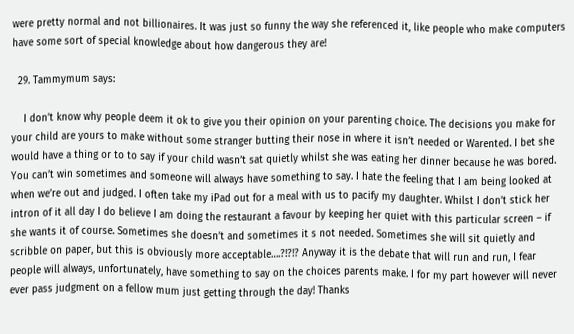were pretty normal and not billionaires. It was just so funny the way she referenced it, like people who make computers have some sort of special knowledge about how dangerous they are!

  29. Tammymum says:

    I don’t know why people deem it ok to give you their opinion on your parenting choice. The decisions you make for your child are yours to make without some stranger butting their nose in where it isn’t needed or Warented. I bet she would have a thing or to to say if your child wasn’t sat quietly whilst she was eating her dinner because he was bored. You can’t win sometimes and someone will always have something to say. I hate the feeling that I am being looked at when we’re out and judged. I often take my iPad out for a meal with us to pacify my daughter. Whilst I don’t stick her intron of it all day I do believe I am doing the restaurant a favour by keeping her quiet with this particular screen – if she wants it of course. Sometimes she doesn’t and sometimes it s not needed. Sometimes she will sit quietly and scribble on paper, but this is obviously more acceptable….?!?!? Anyway it is the debate that will run and run, I fear people will always, unfortunately, have something to say on the choices parents make. I for my part however will never ever pass judgment on a fellow mum just getting through the day! Thanks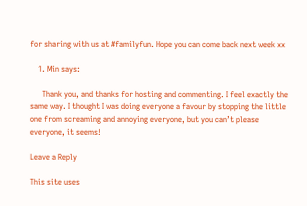for sharing with us at #familyfun. Hope you can come back next week xx

    1. Min says:

      Thank you, and thanks for hosting and commenting. I feel exactly the same way. I thought I was doing everyone a favour by stopping the little one from screaming and annoying everyone, but you can’t please everyone, it seems!

Leave a Reply

This site uses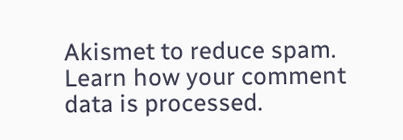Akismet to reduce spam. Learn how your comment data is processed.